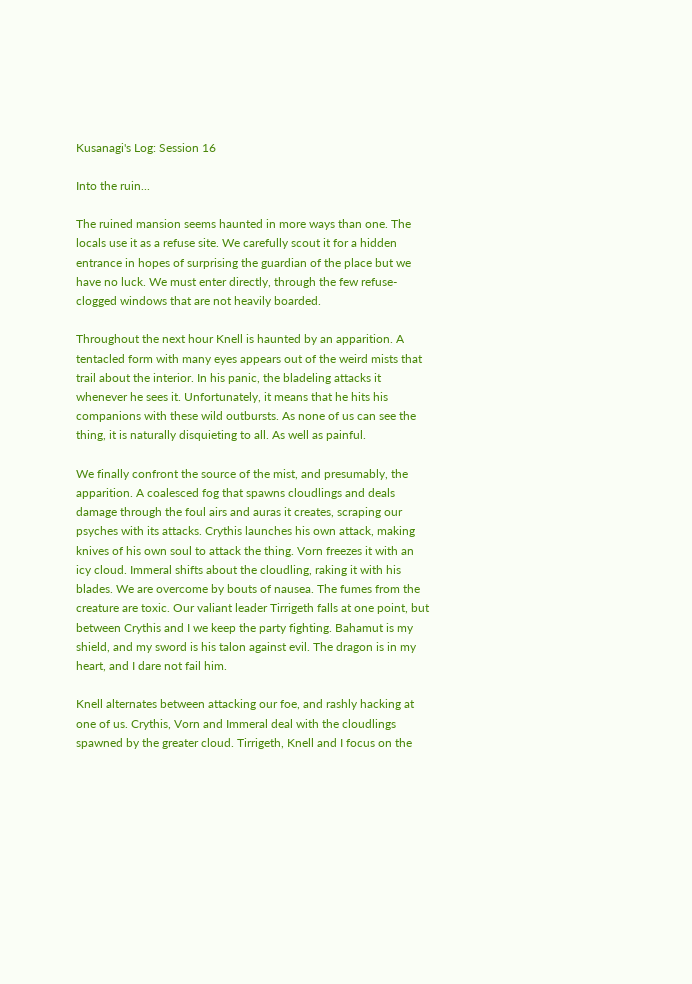Kusanagi's Log: Session 16

Into the ruin...

The ruined mansion seems haunted in more ways than one. The locals use it as a refuse site. We carefully scout it for a hidden entrance in hopes of surprising the guardian of the place but we have no luck. We must enter directly, through the few refuse-clogged windows that are not heavily boarded.

Throughout the next hour Knell is haunted by an apparition. A tentacled form with many eyes appears out of the weird mists that trail about the interior. In his panic, the bladeling attacks it whenever he sees it. Unfortunately, it means that he hits his companions with these wild outbursts. As none of us can see the thing, it is naturally disquieting to all. As well as painful.

We finally confront the source of the mist, and presumably, the apparition. A coalesced fog that spawns cloudlings and deals damage through the foul airs and auras it creates, scraping our psyches with its attacks. Crythis launches his own attack, making knives of his own soul to attack the thing. Vorn freezes it with an icy cloud. Immeral shifts about the cloudling, raking it with his blades. We are overcome by bouts of nausea. The fumes from the creature are toxic. Our valiant leader Tirrigeth falls at one point, but between Crythis and I we keep the party fighting. Bahamut is my shield, and my sword is his talon against evil. The dragon is in my heart, and I dare not fail him.

Knell alternates between attacking our foe, and rashly hacking at one of us. Crythis, Vorn and Immeral deal with the cloudlings spawned by the greater cloud. Tirrigeth, Knell and I focus on the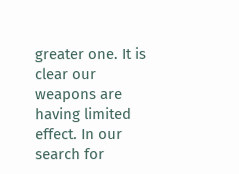greater one. It is clear our weapons are having limited effect. In our search for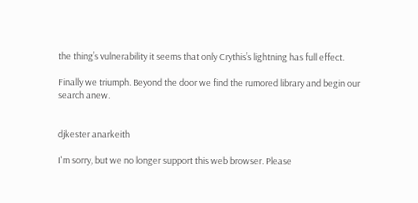the thing’s vulnerability it seems that only Crythis’s lightning has full effect.

Finally we triumph. Beyond the door we find the rumored library and begin our search anew.


djkester anarkeith

I'm sorry, but we no longer support this web browser. Please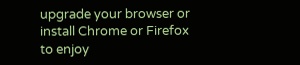upgrade your browser or install Chrome or Firefox to enjoy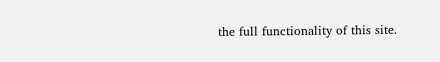the full functionality of this site.